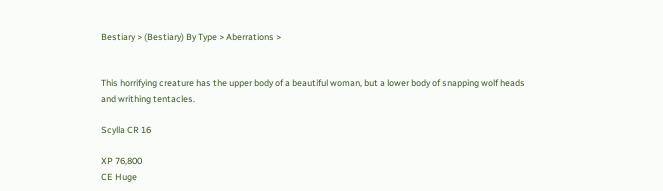Bestiary > (Bestiary) By Type > Aberrations >


This horrifying creature has the upper body of a beautiful woman, but a lower body of snapping wolf heads and writhing tentacles.

Scylla CR 16

XP 76,800
CE Huge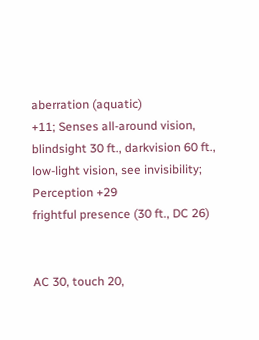aberration (aquatic)
+11; Senses all-around vision, blindsight 30 ft., darkvision 60 ft., low-light vision, see invisibility; Perception +29
frightful presence (30 ft., DC 26)


AC 30, touch 20,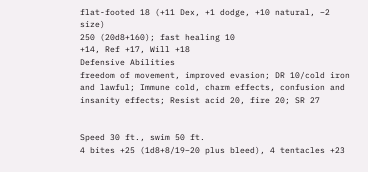flat-footed 18 (+11 Dex, +1 dodge, +10 natural, –2 size)
250 (20d8+160); fast healing 10
+14, Ref +17, Will +18
Defensive Abilities
freedom of movement, improved evasion; DR 10/cold iron and lawful; Immune cold, charm effects, confusion and insanity effects; Resist acid 20, fire 20; SR 27


Speed 30 ft., swim 50 ft.
4 bites +25 (1d8+8/19–20 plus bleed), 4 tentacles +23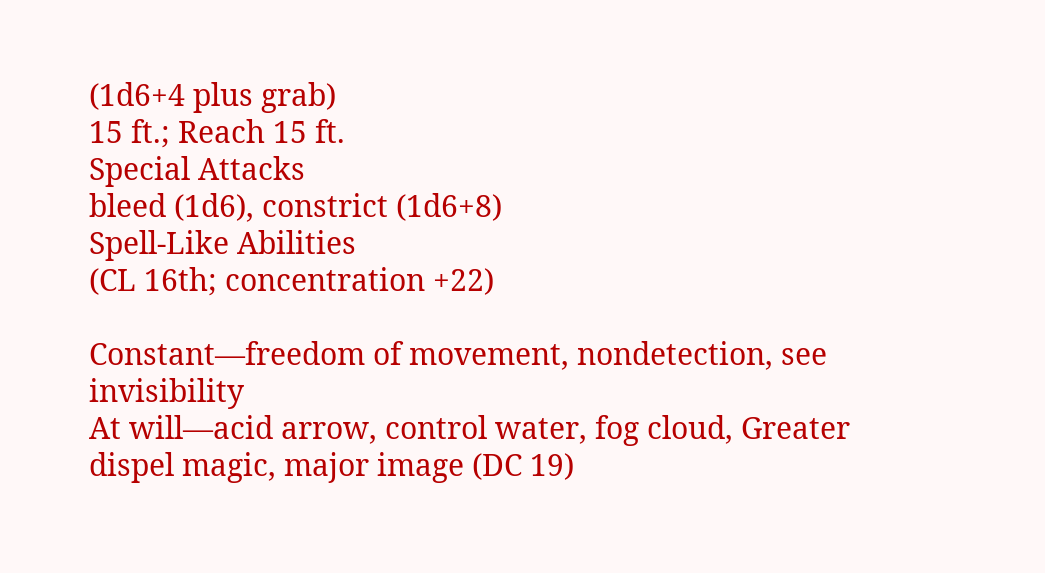(1d6+4 plus grab)
15 ft.; Reach 15 ft.
Special Attacks
bleed (1d6), constrict (1d6+8)
Spell-Like Abilities
(CL 16th; concentration +22)

Constant—freedom of movement, nondetection, see invisibility
At will—acid arrow, control water, fog cloud, Greater dispel magic, major image (DC 19)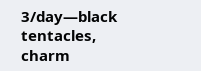3/day—black tentacles, charm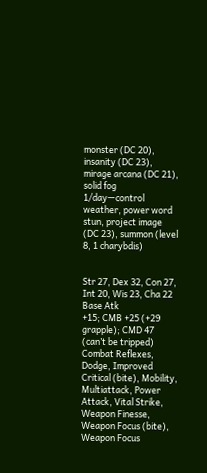monster (DC 20), insanity (DC 23), mirage arcana (DC 21), solid fog
1/day—control weather, power word stun, project image (DC 23), summon (level 8, 1 charybdis)


Str 27, Dex 32, Con 27, Int 20, Wis 23, Cha 22
Base Atk
+15; CMB +25 (+29 grapple); CMD 47 (can’t be tripped)
Combat Reflexes, Dodge, Improved Critical (bite), Mobility, Multiattack, Power Attack, Vital Strike, Weapon Finesse, Weapon Focus (bite), Weapon Focus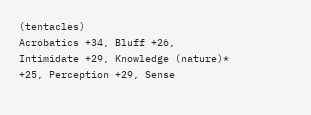(tentacles)
Acrobatics +34, Bluff +26, Intimidate +29, Knowledge (nature)* +25, Perception +29, Sense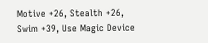Motive +26, Stealth +26, Swim +39, Use Magic Device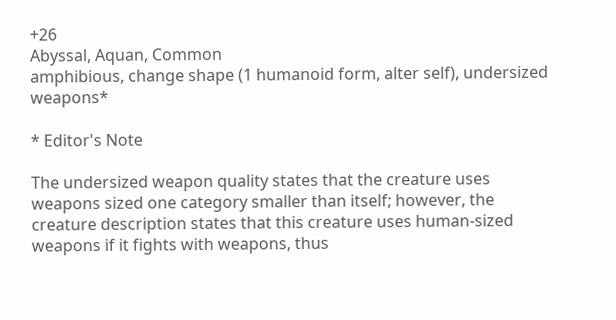+26
Abyssal, Aquan, Common
amphibious, change shape (1 humanoid form, alter self), undersized weapons*

* Editor's Note

The undersized weapon quality states that the creature uses weapons sized one category smaller than itself; however, the creature description states that this creature uses human-sized weapons if it fights with weapons, thus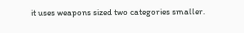it uses weapons sized two categories smaller.